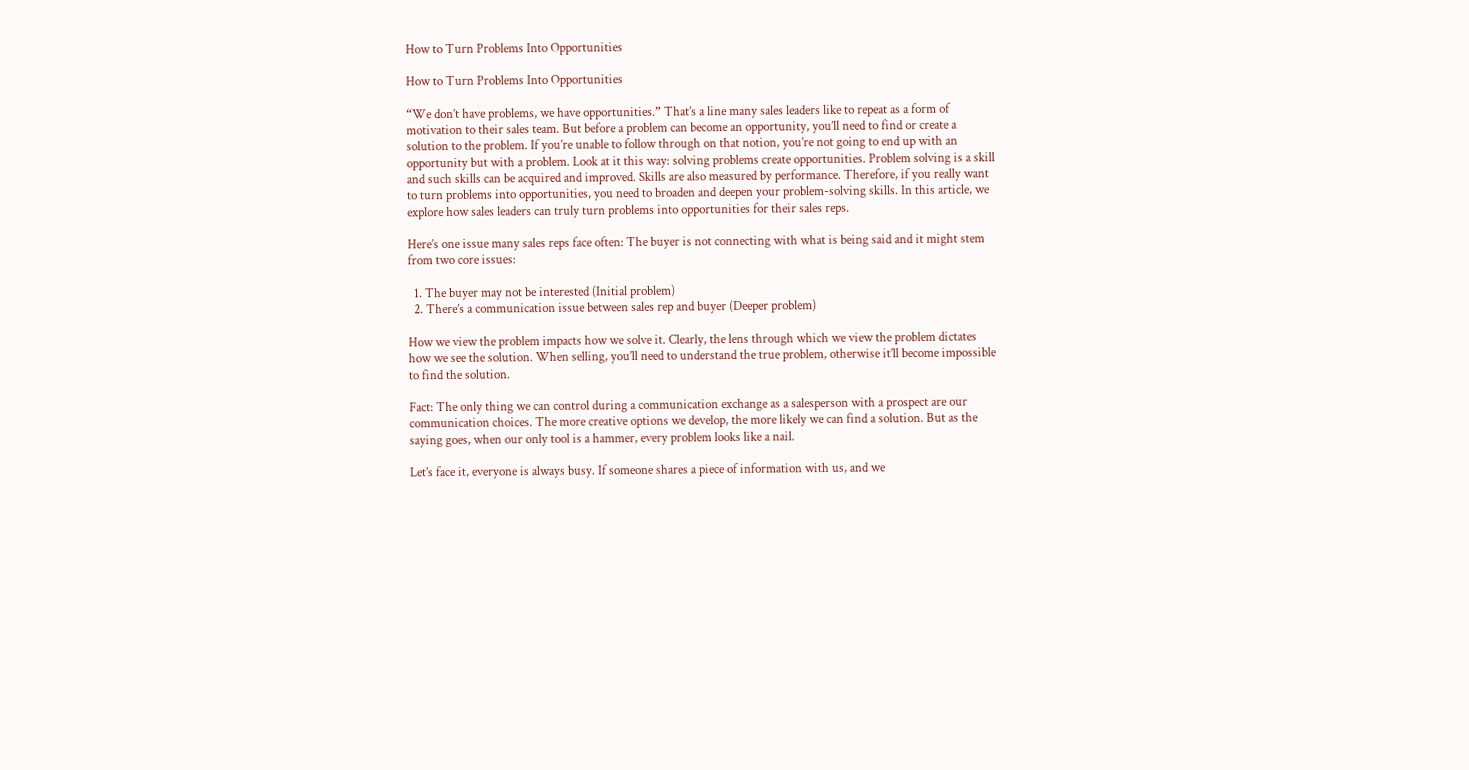How to Turn Problems Into Opportunities

How to Turn Problems Into Opportunities

“We don’t have problems, we have opportunities.” That’s a line many sales leaders like to repeat as a form of motivation to their sales team. But before a problem can become an opportunity, you’ll need to find or create a solution to the problem. If you’re unable to follow through on that notion, you’re not going to end up with an opportunity but with a problem. Look at it this way: solving problems create opportunities. Problem solving is a skill and such skills can be acquired and improved. Skills are also measured by performance. Therefore, if you really want to turn problems into opportunities, you need to broaden and deepen your problem-solving skills. In this article, we explore how sales leaders can truly turn problems into opportunities for their sales reps.

Here’s one issue many sales reps face often: The buyer is not connecting with what is being said and it might stem from two core issues:

  1. The buyer may not be interested (Initial problem)
  2. There’s a communication issue between sales rep and buyer (Deeper problem)

How we view the problem impacts how we solve it. Clearly, the lens through which we view the problem dictates how we see the solution. When selling, you’ll need to understand the true problem, otherwise it’ll become impossible to find the solution.

Fact: The only thing we can control during a communication exchange as a salesperson with a prospect are our communication choices. The more creative options we develop, the more likely we can find a solution. But as the saying goes, when our only tool is a hammer, every problem looks like a nail.

Let’s face it, everyone is always busy. If someone shares a piece of information with us, and we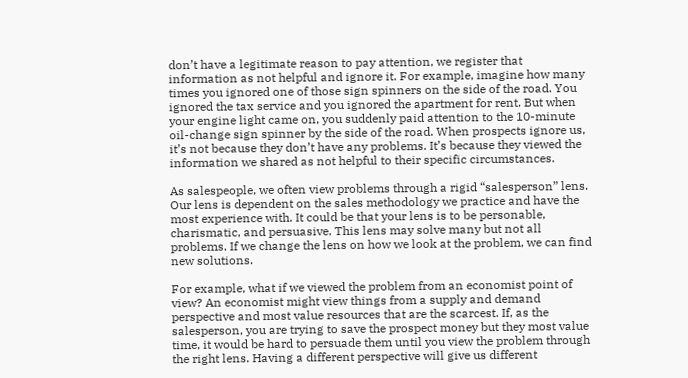don’t have a legitimate reason to pay attention, we register that information as not helpful and ignore it. For example, imagine how many times you ignored one of those sign spinners on the side of the road. You ignored the tax service and you ignored the apartment for rent. But when your engine light came on, you suddenly paid attention to the 10-minute oil-change sign spinner by the side of the road. When prospects ignore us, it’s not because they don’t have any problems. It’s because they viewed the information we shared as not helpful to their specific circumstances.

As salespeople, we often view problems through a rigid “salesperson” lens. Our lens is dependent on the sales methodology we practice and have the most experience with. It could be that your lens is to be personable, charismatic, and persuasive. This lens may solve many but not all problems. If we change the lens on how we look at the problem, we can find new solutions.

For example, what if we viewed the problem from an economist point of view? An economist might view things from a supply and demand perspective and most value resources that are the scarcest. If, as the salesperson, you are trying to save the prospect money but they most value time, it would be hard to persuade them until you view the problem through the right lens. Having a different perspective will give us different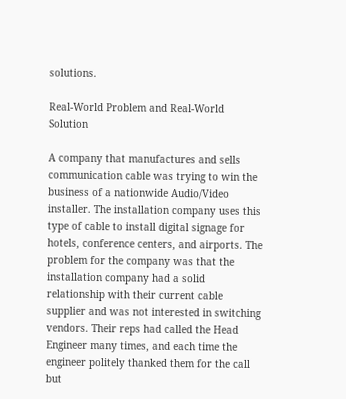solutions.

Real-World Problem and Real-World Solution

A company that manufactures and sells communication cable was trying to win the business of a nationwide Audio/Video installer. The installation company uses this type of cable to install digital signage for hotels, conference centers, and airports. The problem for the company was that the installation company had a solid relationship with their current cable supplier and was not interested in switching vendors. Their reps had called the Head Engineer many times, and each time the engineer politely thanked them for the call but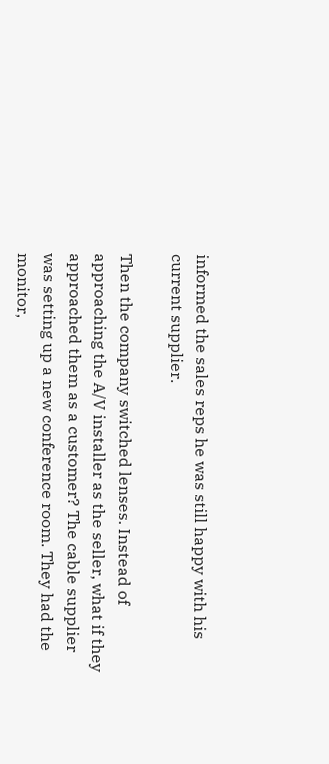informed the sales reps he was still happy with his current supplier.

Then the company switched lenses. Instead of approaching the A/V installer as the seller, what if they approached them as a customer? The cable supplier was setting up a new conference room. They had the monitor,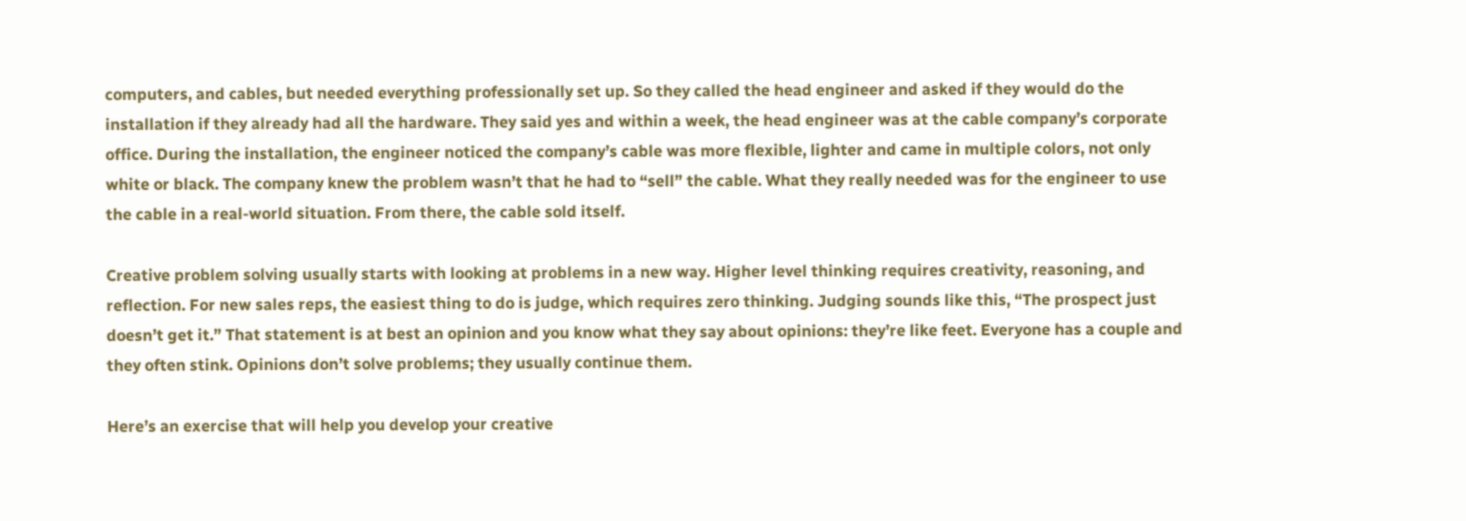computers, and cables, but needed everything professionally set up. So they called the head engineer and asked if they would do the installation if they already had all the hardware. They said yes and within a week, the head engineer was at the cable company’s corporate office. During the installation, the engineer noticed the company’s cable was more flexible, lighter and came in multiple colors, not only white or black. The company knew the problem wasn’t that he had to “sell” the cable. What they really needed was for the engineer to use the cable in a real-world situation. From there, the cable sold itself.

Creative problem solving usually starts with looking at problems in a new way. Higher level thinking requires creativity, reasoning, and reflection. For new sales reps, the easiest thing to do is judge, which requires zero thinking. Judging sounds like this, “The prospect just doesn’t get it.” That statement is at best an opinion and you know what they say about opinions: they’re like feet. Everyone has a couple and they often stink. Opinions don’t solve problems; they usually continue them.

Here’s an exercise that will help you develop your creative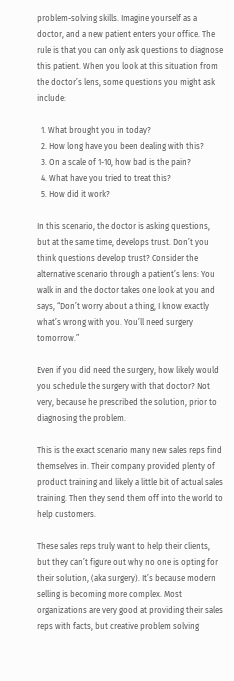problem-solving skills. Imagine yourself as a doctor, and a new patient enters your office. The rule is that you can only ask questions to diagnose this patient. When you look at this situation from the doctor’s lens, some questions you might ask include:

  1. What brought you in today?
  2. How long have you been dealing with this?
  3. On a scale of 1-10, how bad is the pain?
  4. What have you tried to treat this?
  5. How did it work?

In this scenario, the doctor is asking questions, but at the same time, develops trust. Don’t you think questions develop trust? Consider the alternative scenario through a patient’s lens: You walk in and the doctor takes one look at you and says, “Don’t worry about a thing, I know exactly what’s wrong with you. You’ll need surgery tomorrow.”

Even if you did need the surgery, how likely would you schedule the surgery with that doctor? Not very, because he prescribed the solution, prior to diagnosing the problem.

This is the exact scenario many new sales reps find themselves in. Their company provided plenty of product training and likely a little bit of actual sales training. Then they send them off into the world to help customers.

These sales reps truly want to help their clients, but they can’t figure out why no one is opting for their solution, (aka surgery). It’s because modern selling is becoming more complex. Most organizations are very good at providing their sales reps with facts, but creative problem solving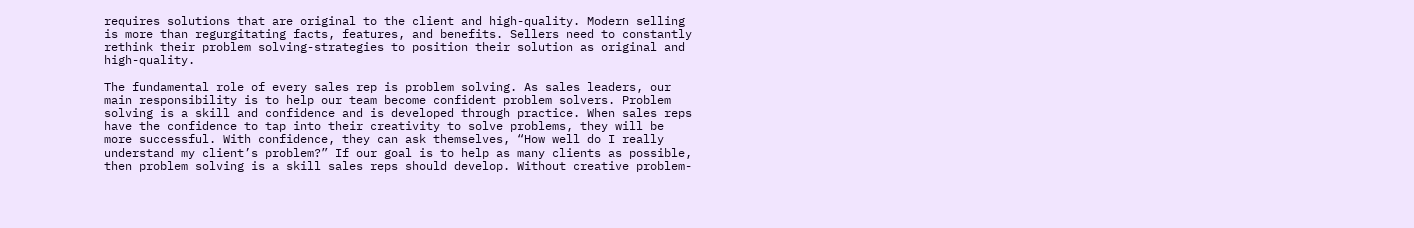requires solutions that are original to the client and high-quality. Modern selling is more than regurgitating facts, features, and benefits. Sellers need to constantly rethink their problem solving-strategies to position their solution as original and high-quality.

The fundamental role of every sales rep is problem solving. As sales leaders, our main responsibility is to help our team become confident problem solvers. Problem solving is a skill and confidence and is developed through practice. When sales reps have the confidence to tap into their creativity to solve problems, they will be more successful. With confidence, they can ask themselves, “How well do I really understand my client’s problem?” If our goal is to help as many clients as possible, then problem solving is a skill sales reps should develop. Without creative problem-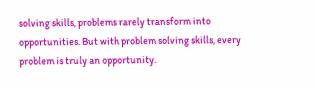solving skills, problems rarely transform into opportunities. But with problem solving skills, every problem is truly an opportunity.